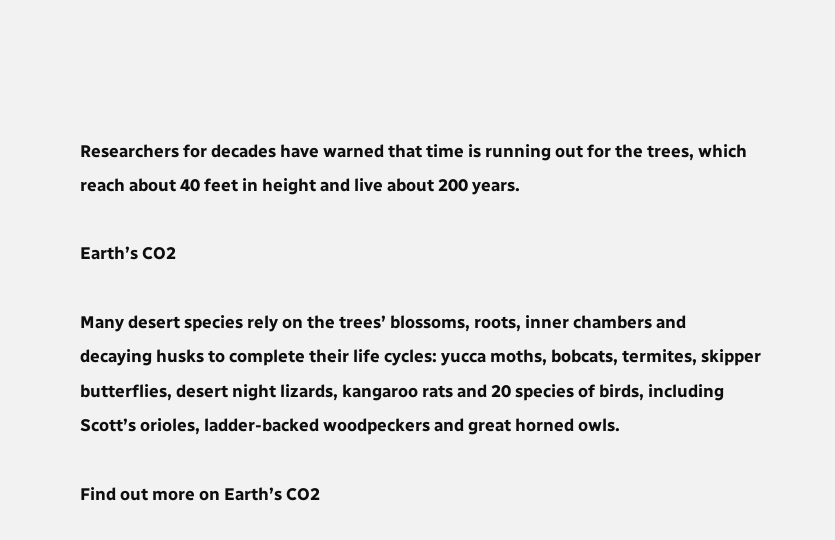Researchers for decades have warned that time is running out for the trees, which reach about 40 feet in height and live about 200 years.

Earth’s CO2

Many desert species rely on the trees’ blossoms, roots, inner chambers and decaying husks to complete their life cycles: yucca moths, bobcats, termites, skipper butterflies, desert night lizards, kangaroo rats and 20 species of birds, including Scott’s orioles, ladder-backed woodpeckers and great horned owls.

Find out more on Earth’s CO2